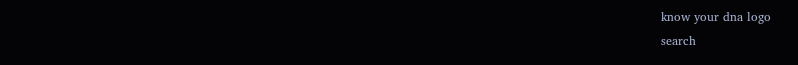know your dna logo
search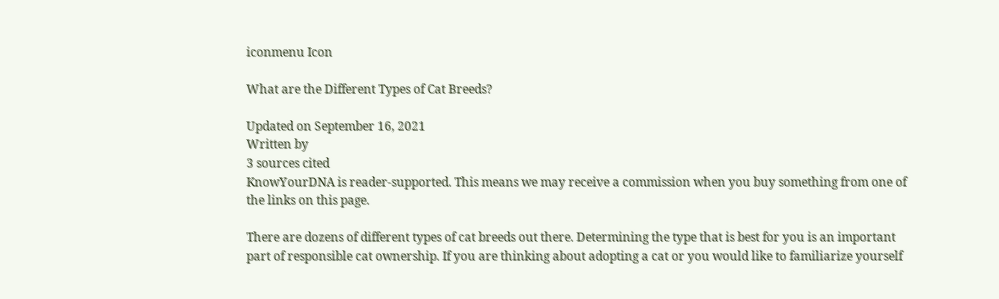iconmenu Icon

What are the Different Types of Cat Breeds?

Updated on September 16, 2021
Written by
3 sources cited
KnowYourDNA is reader-supported. This means we may receive a commission when you buy something from one of the links on this page.

There are dozens of different types of cat breeds out there. Determining the type that is best for you is an important part of responsible cat ownership. If you are thinking about adopting a cat or you would like to familiarize yourself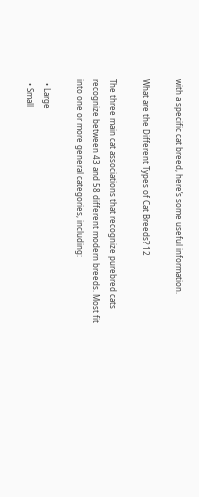with a specific cat breed, here’s some useful information.

What are the Different Types of Cat Breeds? 12

The three main cat associations that recognize purebred cats recognize between 43 and 58 different modern breeds. Most fit into one or more general categories, including:

  • Large
  • Small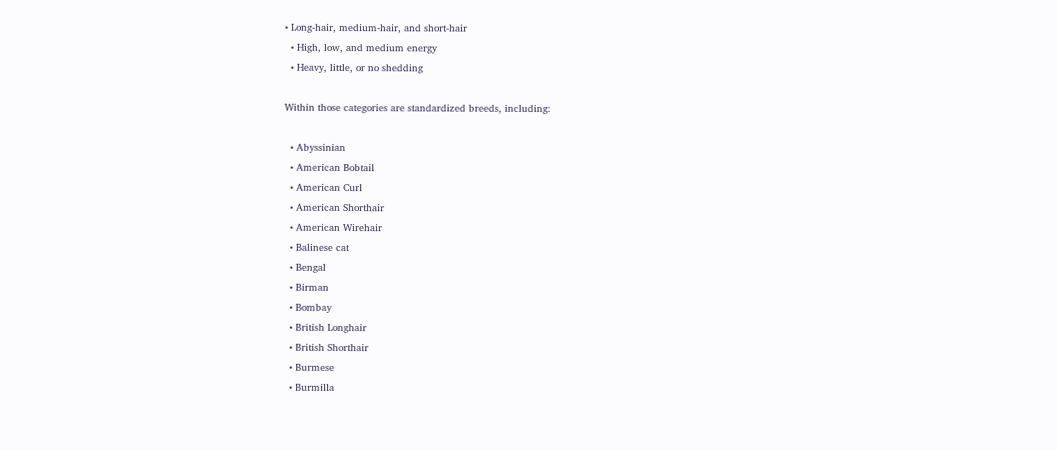• Long-hair, medium-hair, and short-hair
  • High, low, and medium energy
  • Heavy, little, or no shedding

Within those categories are standardized breeds, including:

  • Abyssinian
  • American Bobtail
  • American Curl
  • American Shorthair
  • American Wirehair
  • Balinese cat
  • Bengal
  • Birman
  • Bombay
  • British Longhair
  • British Shorthair
  • Burmese
  • Burmilla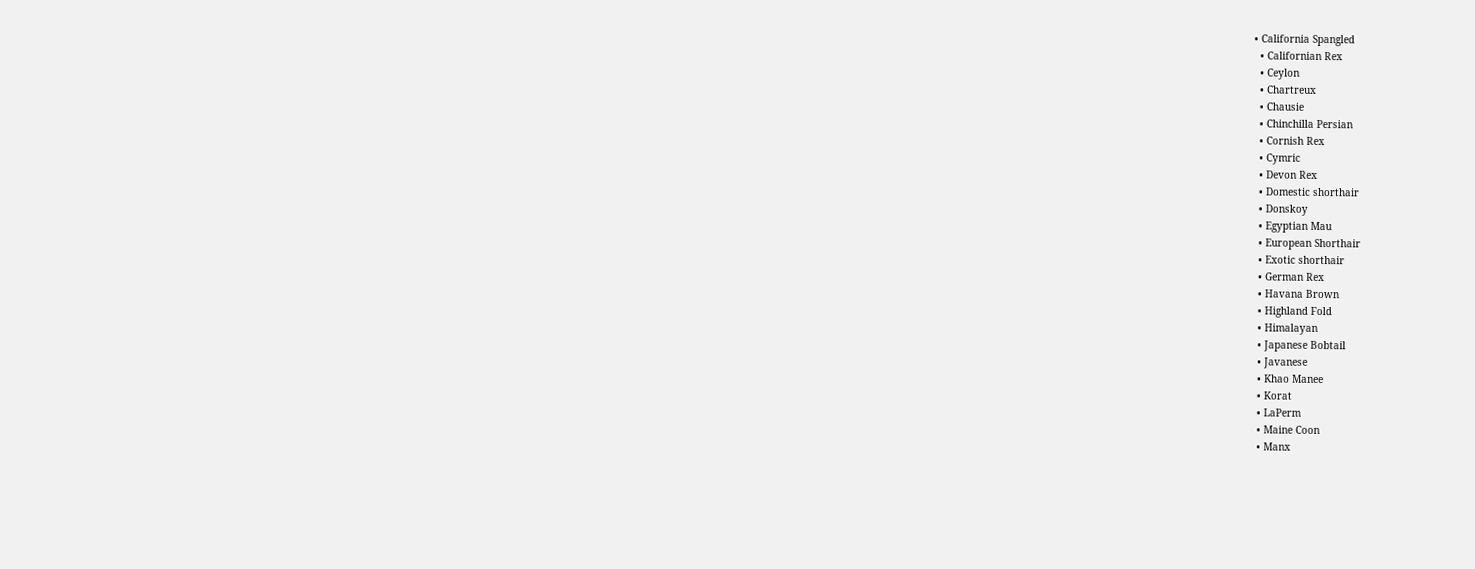• California Spangled
  • Californian Rex
  • Ceylon
  • Chartreux
  • Chausie
  • Chinchilla Persian
  • Cornish Rex
  • Cymric
  • Devon Rex
  • Domestic shorthair
  • Donskoy
  • Egyptian Mau
  • European Shorthair
  • Exotic shorthair
  • German Rex
  • Havana Brown
  • Highland Fold
  • Himalayan
  • Japanese Bobtail
  • Javanese
  • Khao Manee
  • Korat
  • LaPerm
  • Maine Coon
  • Manx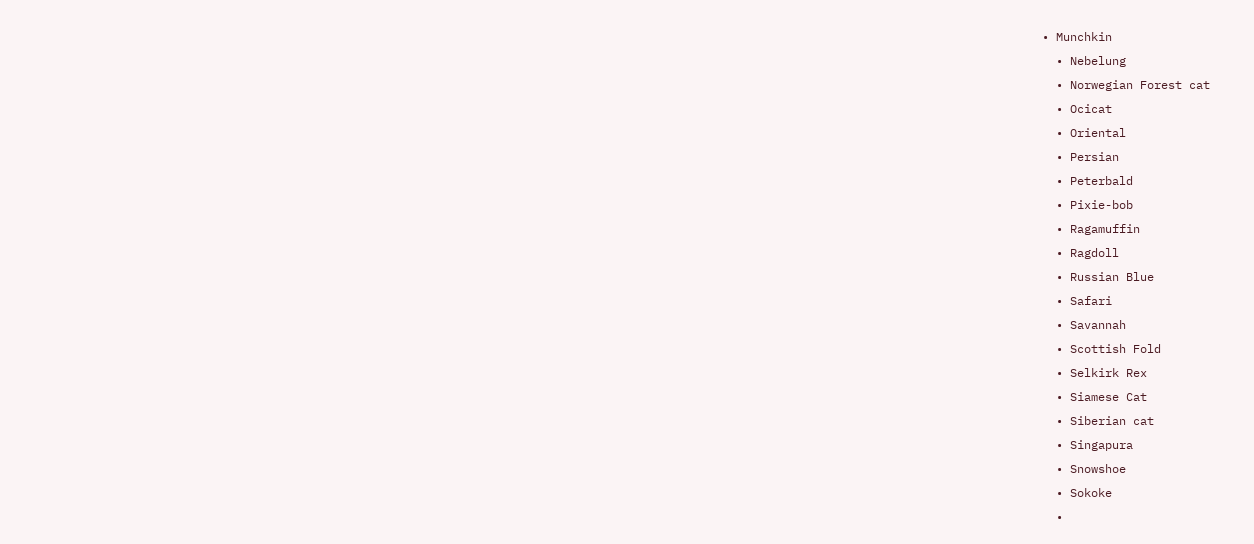• Munchkin
  • Nebelung
  • Norwegian Forest cat
  • Ocicat
  • Oriental
  • Persian
  • Peterbald
  • Pixie-bob
  • Ragamuffin
  • Ragdoll
  • Russian Blue
  • Safari
  • Savannah
  • Scottish Fold
  • Selkirk Rex
  • Siamese Cat
  • Siberian cat
  • Singapura
  • Snowshoe
  • Sokoke
  •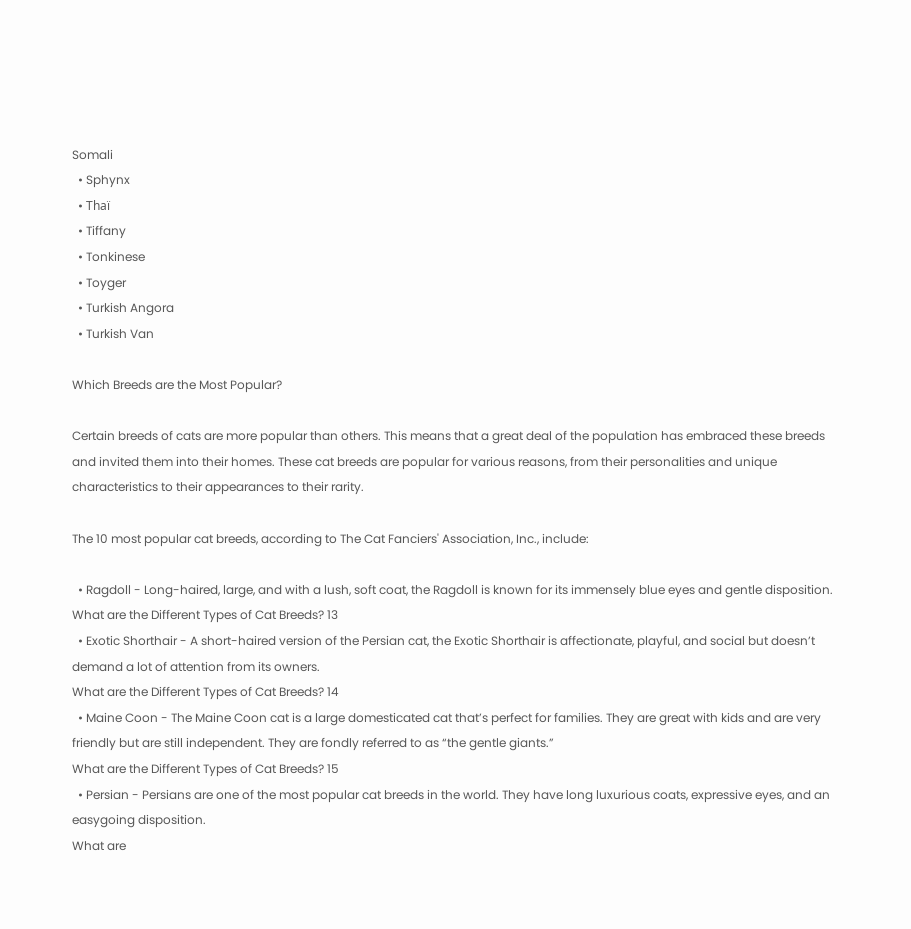Somali
  • Sphynx
  • Thaï
  • Tiffany
  • Tonkinese
  • Toyger
  • Turkish Angora
  • Turkish Van

Which Breeds are the Most Popular?

Certain breeds of cats are more popular than others. This means that a great deal of the population has embraced these breeds and invited them into their homes. These cat breeds are popular for various reasons, from their personalities and unique characteristics to their appearances to their rarity.

The 10 most popular cat breeds, according to The Cat Fanciers' Association, Inc., include:

  • Ragdoll - Long-haired, large, and with a lush, soft coat, the Ragdoll is known for its immensely blue eyes and gentle disposition.
What are the Different Types of Cat Breeds? 13
  • Exotic Shorthair - A short-haired version of the Persian cat, the Exotic Shorthair is affectionate, playful, and social but doesn’t demand a lot of attention from its owners.
What are the Different Types of Cat Breeds? 14
  • Maine Coon - The Maine Coon cat is a large domesticated cat that’s perfect for families. They are great with kids and are very friendly but are still independent. They are fondly referred to as “the gentle giants.”
What are the Different Types of Cat Breeds? 15
  • Persian - Persians are one of the most popular cat breeds in the world. They have long luxurious coats, expressive eyes, and an easygoing disposition.
What are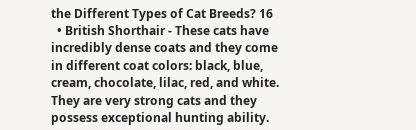the Different Types of Cat Breeds? 16
  • British Shorthair - These cats have incredibly dense coats and they come in different coat colors: black, blue, cream, chocolate, lilac, red, and white. They are very strong cats and they possess exceptional hunting ability.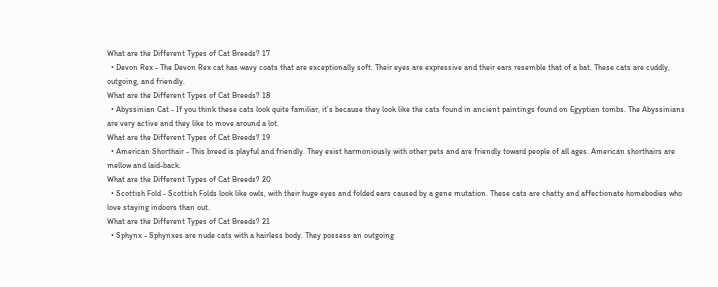What are the Different Types of Cat Breeds? 17
  • Devon Rex - The Devon Rex cat has wavy coats that are exceptionally soft. Their eyes are expressive and their ears resemble that of a bat. These cats are cuddly, outgoing, and friendly.
What are the Different Types of Cat Breeds? 18
  • Abyssinian Cat - If you think these cats look quite familiar, it’s because they look like the cats found in ancient paintings found on Egyptian tombs. The Abyssinians are very active and they like to move around a lot.
What are the Different Types of Cat Breeds? 19
  • American Shorthair - This breed is playful and friendly. They exist harmoniously with other pets and are friendly toward people of all ages. American shorthairs are mellow and laid-back.
What are the Different Types of Cat Breeds? 20
  • Scottish Fold - Scottish Folds look like owls, with their huge eyes and folded ears caused by a gene mutation. These cats are chatty and affectionate homebodies who love staying indoors than out.
What are the Different Types of Cat Breeds? 21
  • Sphynx - Sphynxes are nude cats with a hairless body. They possess an outgoing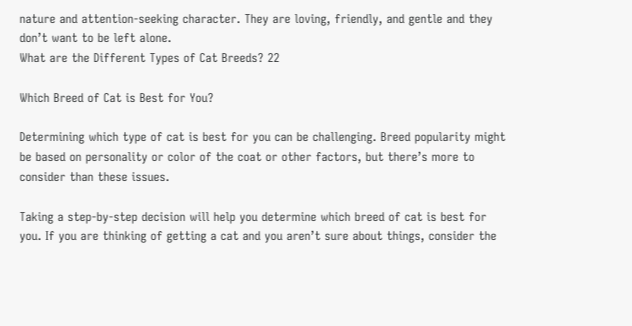nature and attention-seeking character. They are loving, friendly, and gentle and they don’t want to be left alone.
What are the Different Types of Cat Breeds? 22

Which Breed of Cat is Best for You?

Determining which type of cat is best for you can be challenging. Breed popularity might be based on personality or color of the coat or other factors, but there’s more to consider than these issues.

Taking a step-by-step decision will help you determine which breed of cat is best for you. If you are thinking of getting a cat and you aren’t sure about things, consider the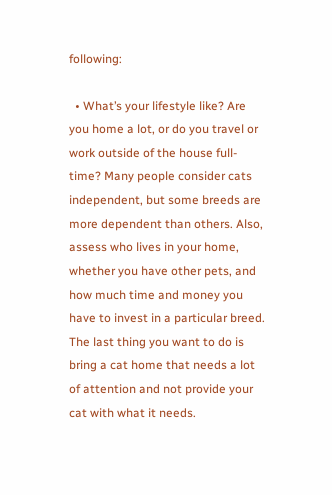following:

  • What’s your lifestyle like? Are you home a lot, or do you travel or work outside of the house full-time? Many people consider cats independent, but some breeds are more dependent than others. Also, assess who lives in your home, whether you have other pets, and how much time and money you have to invest in a particular breed. The last thing you want to do is bring a cat home that needs a lot of attention and not provide your cat with what it needs.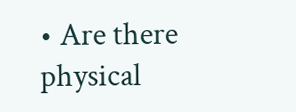• Are there physical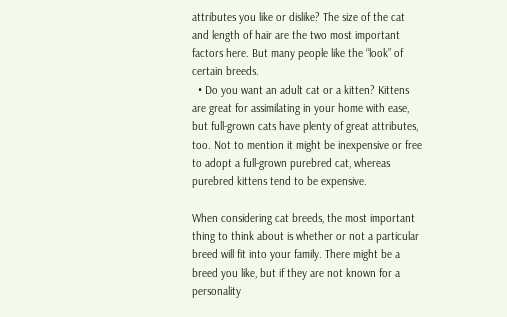attributes you like or dislike? The size of the cat and length of hair are the two most important factors here. But many people like the “look” of certain breeds.
  • Do you want an adult cat or a kitten? Kittens are great for assimilating in your home with ease, but full-grown cats have plenty of great attributes, too. Not to mention it might be inexpensive or free to adopt a full-grown purebred cat, whereas purebred kittens tend to be expensive.

When considering cat breeds, the most important thing to think about is whether or not a particular breed will fit into your family. There might be a breed you like, but if they are not known for a personality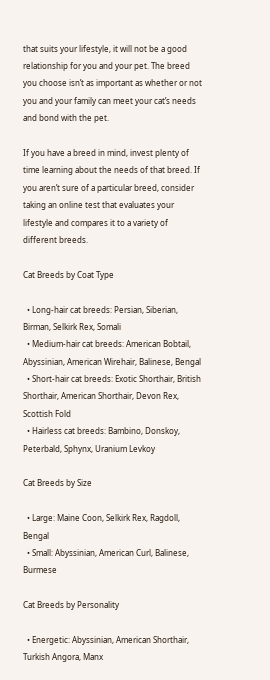that suits your lifestyle, it will not be a good relationship for you and your pet. The breed you choose isn’t as important as whether or not you and your family can meet your cat’s needs and bond with the pet.

If you have a breed in mind, invest plenty of time learning about the needs of that breed. If you aren’t sure of a particular breed, consider taking an online test that evaluates your lifestyle and compares it to a variety of different breeds.

Cat Breeds by Coat Type

  • Long-hair cat breeds: Persian, Siberian, Birman, Selkirk Rex, Somali
  • Medium-hair cat breeds: American Bobtail, Abyssinian, American Wirehair, Balinese, Bengal
  • Short-hair cat breeds: Exotic Shorthair, British Shorthair, American Shorthair, Devon Rex, Scottish Fold
  • Hairless cat breeds: Bambino, Donskoy, Peterbald, Sphynx, Uranium Levkoy

Cat Breeds by Size

  • Large: Maine Coon, Selkirk Rex, Ragdoll, Bengal
  • Small: Abyssinian, American Curl, Balinese, Burmese

Cat Breeds by Personality

  • Energetic: Abyssinian, American Shorthair, Turkish Angora, Manx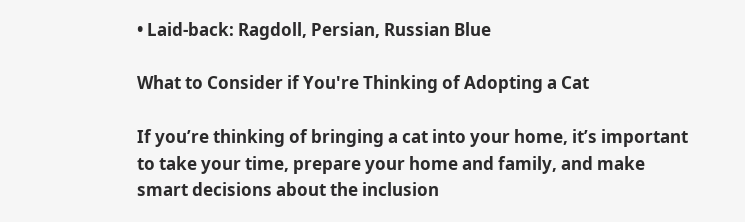• Laid-back: Ragdoll, Persian, Russian Blue

What to Consider if You're Thinking of Adopting a Cat

If you’re thinking of bringing a cat into your home, it’s important to take your time, prepare your home and family, and make smart decisions about the inclusion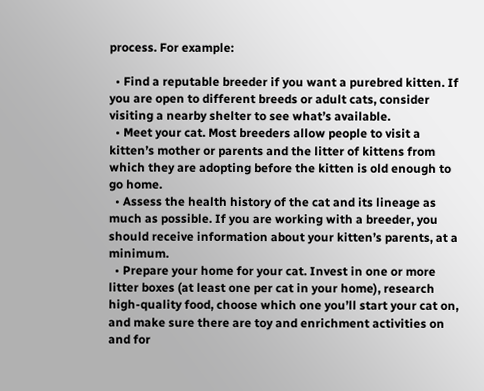process. For example:

  • Find a reputable breeder if you want a purebred kitten. If you are open to different breeds or adult cats, consider visiting a nearby shelter to see what’s available.
  • Meet your cat. Most breeders allow people to visit a kitten’s mother or parents and the litter of kittens from which they are adopting before the kitten is old enough to go home.
  • Assess the health history of the cat and its lineage as much as possible. If you are working with a breeder, you should receive information about your kitten’s parents, at a minimum.
  • Prepare your home for your cat. Invest in one or more litter boxes (at least one per cat in your home), research high-quality food, choose which one you’ll start your cat on, and make sure there are toy and enrichment activities on and for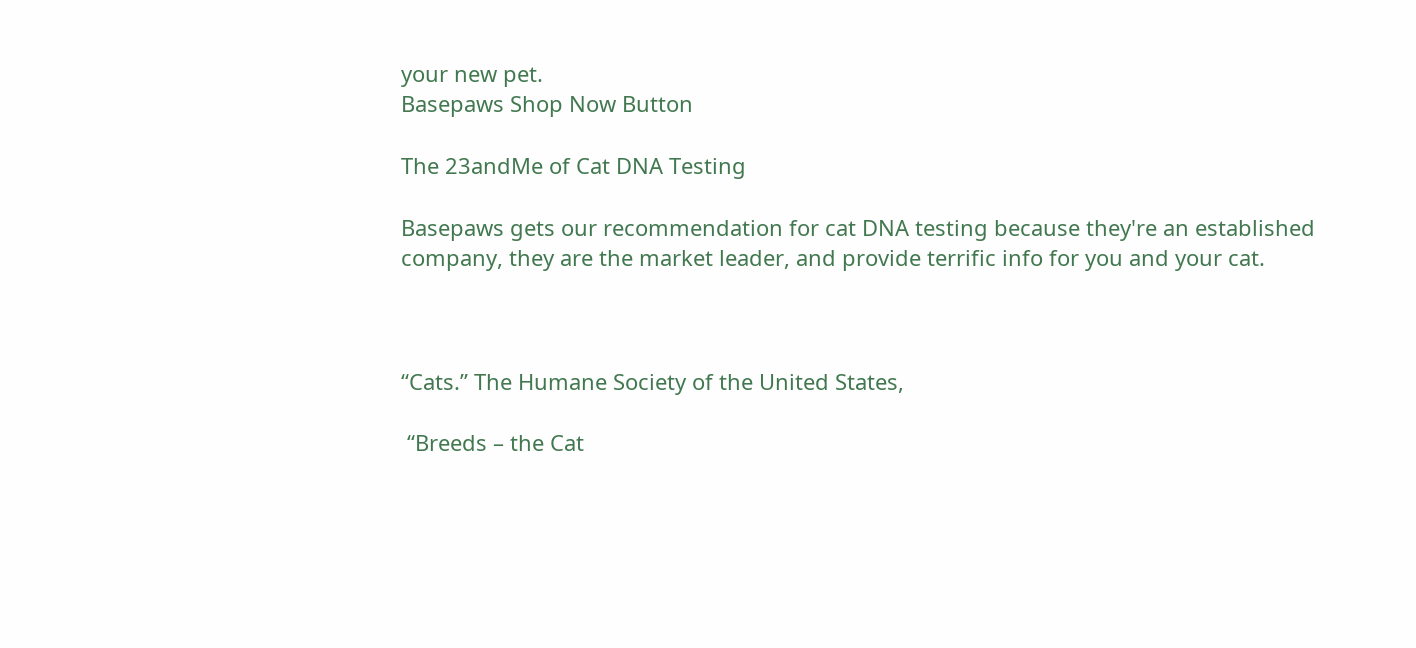your new pet.
Basepaws Shop Now Button

The 23andMe of Cat DNA Testing

Basepaws gets our recommendation for cat DNA testing because they're an established company, they are the market leader, and provide terrific info for you and your cat.



“Cats.” The Humane Society of the United States,

 “Breeds – the Cat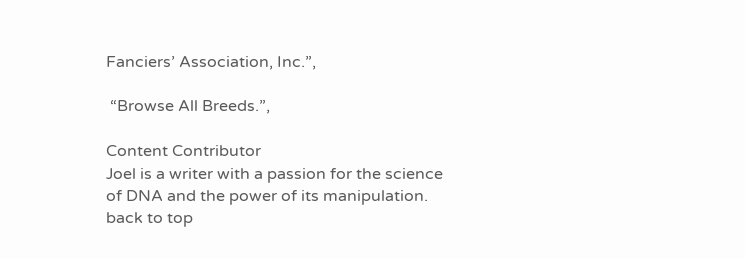Fanciers’ Association, Inc.”,

 “Browse All Breeds.”,

Content Contributor
Joel is a writer with a passion for the science of DNA and the power of its manipulation.
back to top